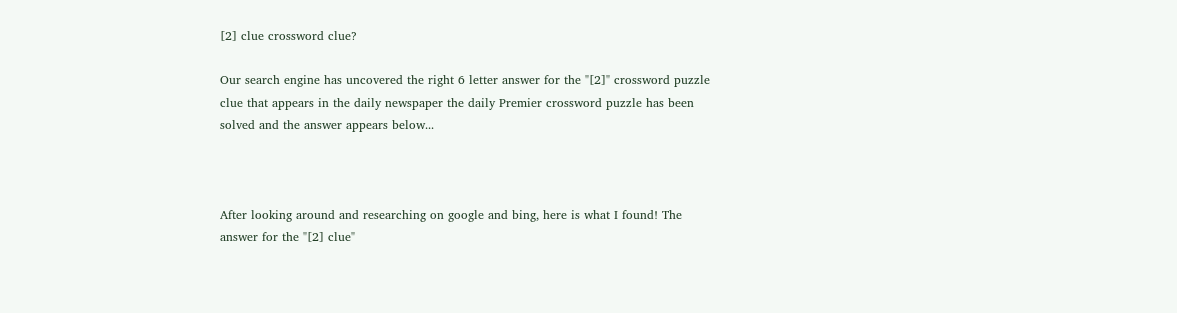[2] clue crossword clue?

Our search engine has uncovered the right 6 letter answer for the "[2]" crossword puzzle clue that appears in the daily newspaper the daily Premier crossword puzzle has been solved and the answer appears below...



After looking around and researching on google and bing, here is what I found! The answer for the "[2] clue"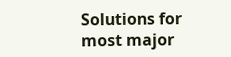Solutions for most major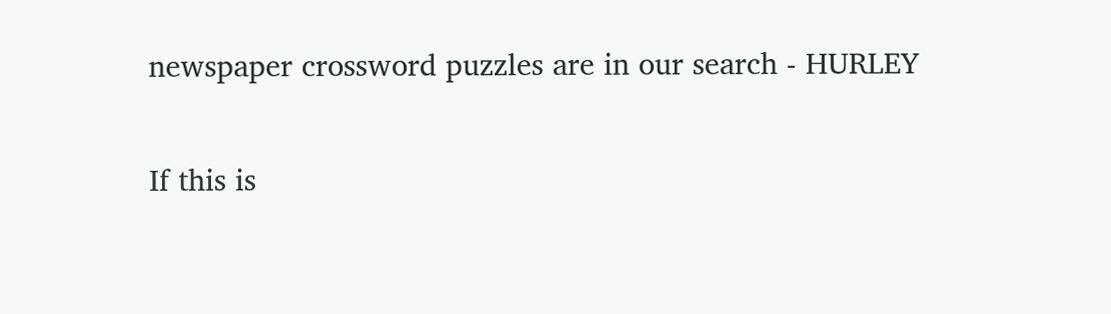newspaper crossword puzzles are in our search - HURLEY

If this is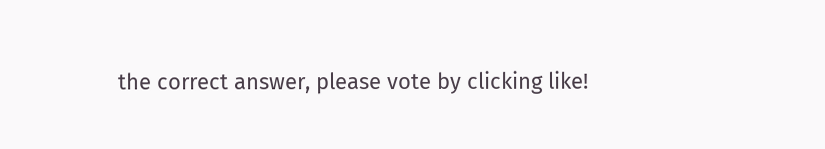the correct answer, please vote by clicking like!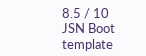8.5 / 10
JSN Boot template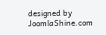designed by JoomlaShine.com